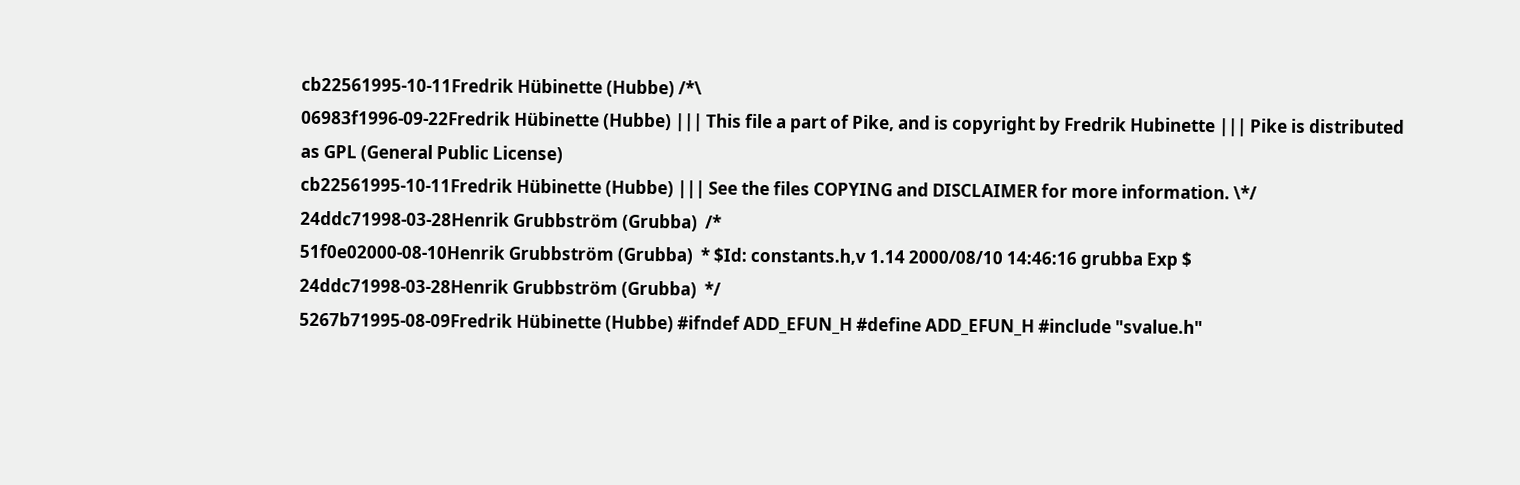cb22561995-10-11Fredrik Hübinette (Hubbe) /*\
06983f1996-09-22Fredrik Hübinette (Hubbe) ||| This file a part of Pike, and is copyright by Fredrik Hubinette ||| Pike is distributed as GPL (General Public License)
cb22561995-10-11Fredrik Hübinette (Hubbe) ||| See the files COPYING and DISCLAIMER for more information. \*/
24ddc71998-03-28Henrik Grubbström (Grubba)  /*
51f0e02000-08-10Henrik Grubbström (Grubba)  * $Id: constants.h,v 1.14 2000/08/10 14:46:16 grubba Exp $
24ddc71998-03-28Henrik Grubbström (Grubba)  */
5267b71995-08-09Fredrik Hübinette (Hubbe) #ifndef ADD_EFUN_H #define ADD_EFUN_H #include "svalue.h"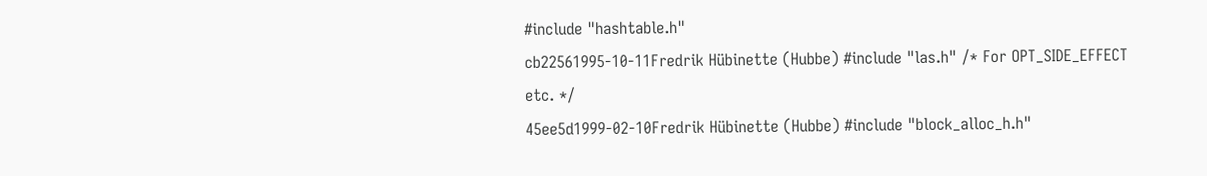#include "hashtable.h"
cb22561995-10-11Fredrik Hübinette (Hubbe) #include "las.h" /* For OPT_SIDE_EFFECT etc. */
45ee5d1999-02-10Fredrik Hübinette (Hubbe) #include "block_alloc_h.h"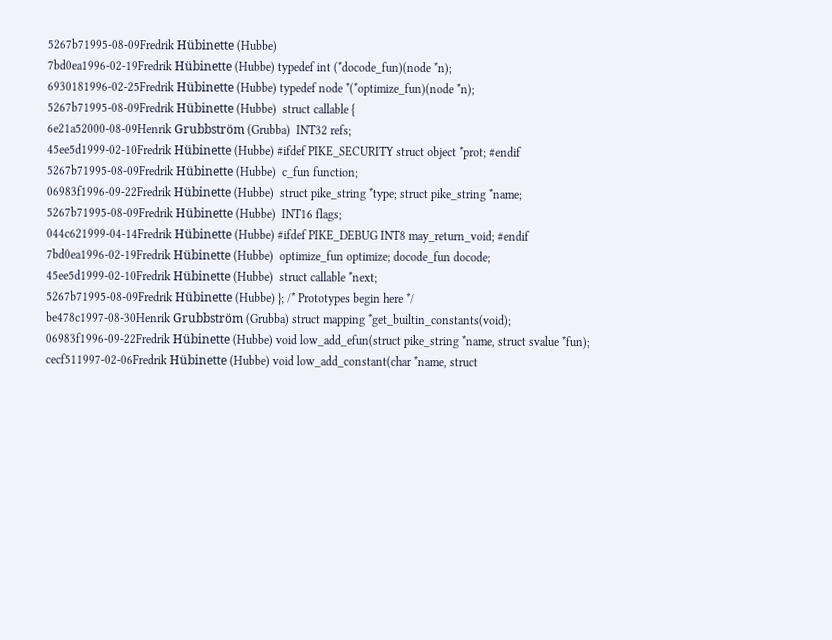5267b71995-08-09Fredrik Hübinette (Hubbe)
7bd0ea1996-02-19Fredrik Hübinette (Hubbe) typedef int (*docode_fun)(node *n);
6930181996-02-25Fredrik Hübinette (Hubbe) typedef node *(*optimize_fun)(node *n);
5267b71995-08-09Fredrik Hübinette (Hubbe)  struct callable {
6e21a52000-08-09Henrik Grubbström (Grubba)  INT32 refs;
45ee5d1999-02-10Fredrik Hübinette (Hubbe) #ifdef PIKE_SECURITY struct object *prot; #endif
5267b71995-08-09Fredrik Hübinette (Hubbe)  c_fun function;
06983f1996-09-22Fredrik Hübinette (Hubbe)  struct pike_string *type; struct pike_string *name;
5267b71995-08-09Fredrik Hübinette (Hubbe)  INT16 flags;
044c621999-04-14Fredrik Hübinette (Hubbe) #ifdef PIKE_DEBUG INT8 may_return_void; #endif
7bd0ea1996-02-19Fredrik Hübinette (Hubbe)  optimize_fun optimize; docode_fun docode;
45ee5d1999-02-10Fredrik Hübinette (Hubbe)  struct callable *next;
5267b71995-08-09Fredrik Hübinette (Hubbe) }; /* Prototypes begin here */
be478c1997-08-30Henrik Grubbström (Grubba) struct mapping *get_builtin_constants(void);
06983f1996-09-22Fredrik Hübinette (Hubbe) void low_add_efun(struct pike_string *name, struct svalue *fun);
cecf511997-02-06Fredrik Hübinette (Hubbe) void low_add_constant(char *name, struct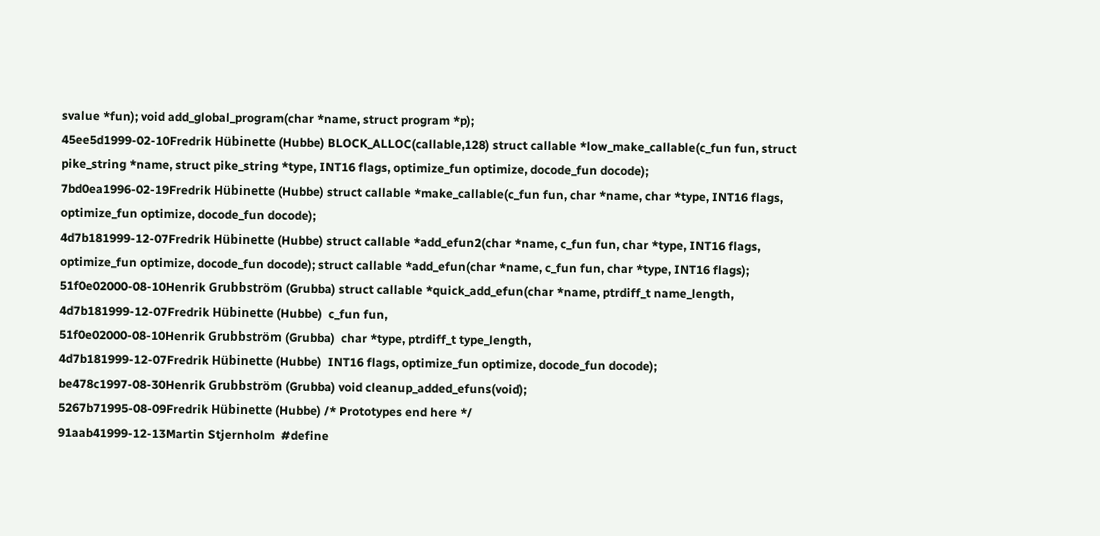svalue *fun); void add_global_program(char *name, struct program *p);
45ee5d1999-02-10Fredrik Hübinette (Hubbe) BLOCK_ALLOC(callable,128) struct callable *low_make_callable(c_fun fun, struct pike_string *name, struct pike_string *type, INT16 flags, optimize_fun optimize, docode_fun docode);
7bd0ea1996-02-19Fredrik Hübinette (Hubbe) struct callable *make_callable(c_fun fun, char *name, char *type, INT16 flags, optimize_fun optimize, docode_fun docode);
4d7b181999-12-07Fredrik Hübinette (Hubbe) struct callable *add_efun2(char *name, c_fun fun, char *type, INT16 flags, optimize_fun optimize, docode_fun docode); struct callable *add_efun(char *name, c_fun fun, char *type, INT16 flags);
51f0e02000-08-10Henrik Grubbström (Grubba) struct callable *quick_add_efun(char *name, ptrdiff_t name_length,
4d7b181999-12-07Fredrik Hübinette (Hubbe)  c_fun fun,
51f0e02000-08-10Henrik Grubbström (Grubba)  char *type, ptrdiff_t type_length,
4d7b181999-12-07Fredrik Hübinette (Hubbe)  INT16 flags, optimize_fun optimize, docode_fun docode);
be478c1997-08-30Henrik Grubbström (Grubba) void cleanup_added_efuns(void);
5267b71995-08-09Fredrik Hübinette (Hubbe) /* Prototypes end here */
91aab41999-12-13Martin Stjernholm  #define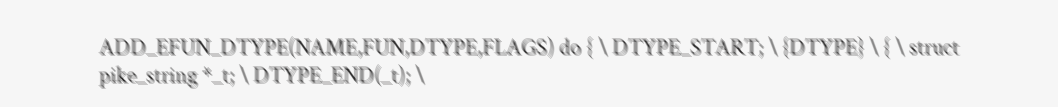ADD_EFUN_DTYPE(NAME,FUN,DTYPE,FLAGS) do { \ DTYPE_START; \ {DTYPE} \ { \ struct pike_string *_t; \ DTYPE_END(_t); \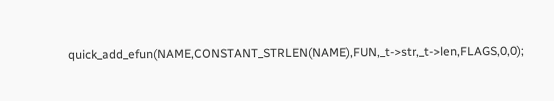quick_add_efun(NAME,CONSTANT_STRLEN(NAME),FUN,_t->str,_t->len,FLAGS,0,0);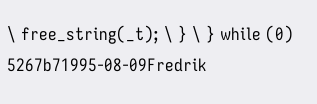\ free_string(_t); \ } \ } while (0)
5267b71995-08-09Fredrik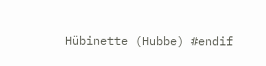Hübinette (Hubbe) #endif